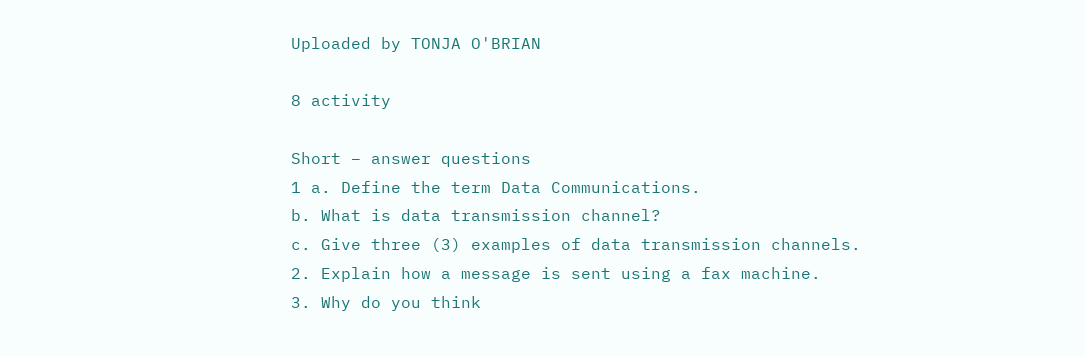Uploaded by TONJA O'BRIAN

8 activity

Short – answer questions
1 a. Define the term Data Communications.
b. What is data transmission channel?
c. Give three (3) examples of data transmission channels.
2. Explain how a message is sent using a fax machine.
3. Why do you think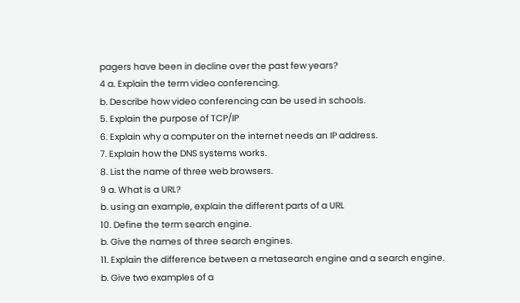pagers have been in decline over the past few years?
4 a. Explain the term video conferencing.
b. Describe how video conferencing can be used in schools.
5. Explain the purpose of TCP/IP
6. Explain why a computer on the internet needs an IP address.
7. Explain how the DNS systems works.
8. List the name of three web browsers.
9 a. What is a URL?
b. using an example, explain the different parts of a URL
10. Define the term search engine.
b. Give the names of three search engines.
11. Explain the difference between a metasearch engine and a search engine.
b. Give two examples of a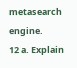metasearch engine.
12 a. Explain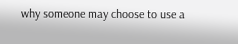why someone may choose to use a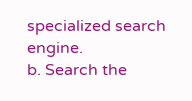specialized search engine.
b. Search the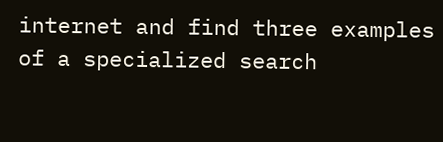internet and find three examples of a specialized search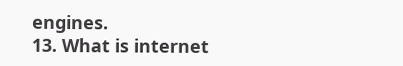engines.
13. What is internet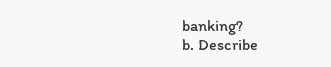banking?
b. Describe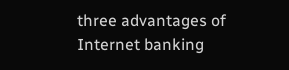three advantages of Internet banking